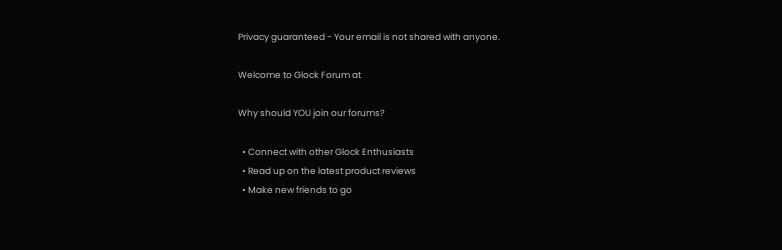Privacy guaranteed - Your email is not shared with anyone.

Welcome to Glock Forum at

Why should YOU join our forums?

  • Connect with other Glock Enthusiasts
  • Read up on the latest product reviews
  • Make new friends to go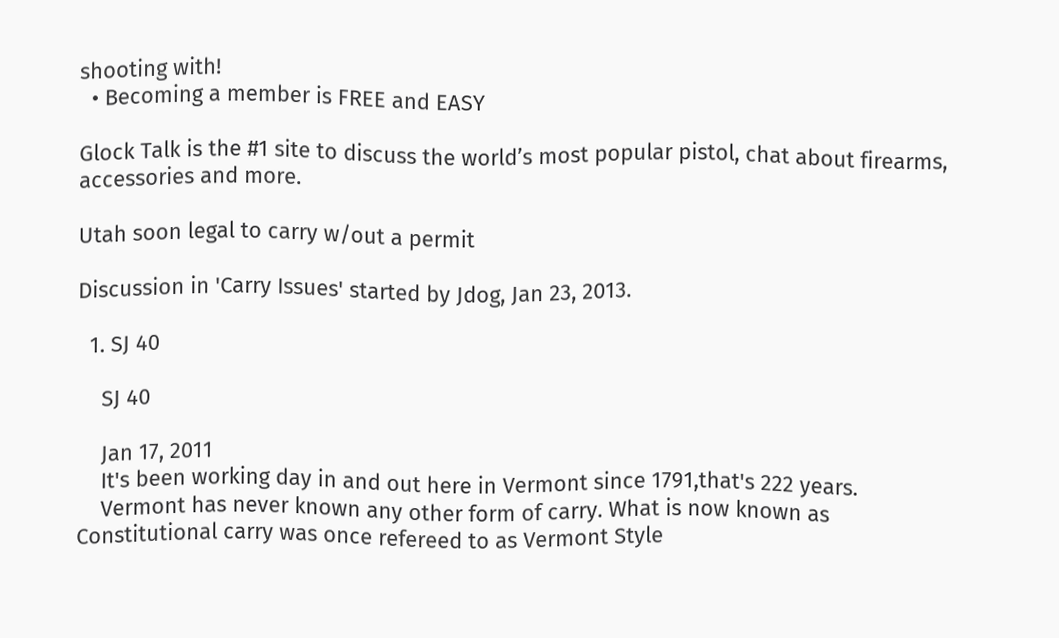shooting with!
  • Becoming a member is FREE and EASY

Glock Talk is the #1 site to discuss the world’s most popular pistol, chat about firearms, accessories and more.

Utah soon legal to carry w/out a permit

Discussion in 'Carry Issues' started by Jdog, Jan 23, 2013.

  1. SJ 40

    SJ 40

    Jan 17, 2011
    It's been working day in and out here in Vermont since 1791,that's 222 years.
    Vermont has never known any other form of carry. What is now known as Constitutional carry was once refereed to as Vermont Style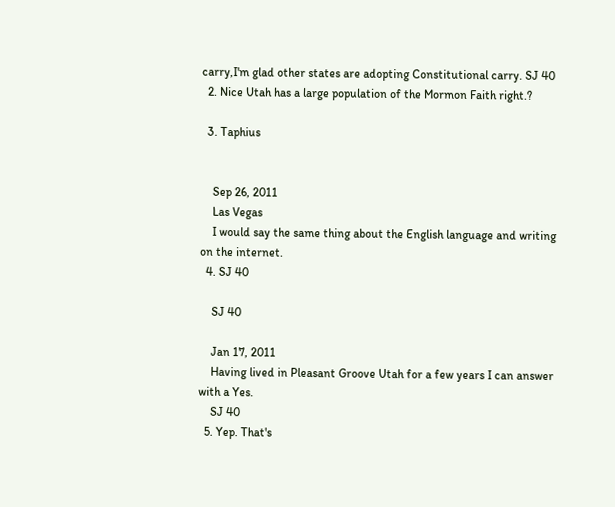carry,I'm glad other states are adopting Constitutional carry. SJ 40
  2. Nice Utah has a large population of the Mormon Faith right.?

  3. Taphius


    Sep 26, 2011
    Las Vegas
    I would say the same thing about the English language and writing on the internet.
  4. SJ 40

    SJ 40

    Jan 17, 2011
    Having lived in Pleasant Groove Utah for a few years I can answer with a Yes.
    SJ 40
  5. Yep. That's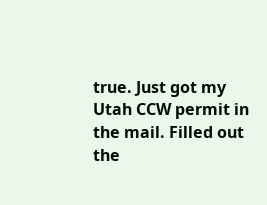true. Just got my Utah CCW permit in the mail. Filled out the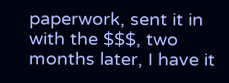paperwork, sent it in with the $$$, two months later, I have it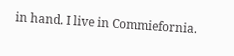in hand. I live in Commiefornia.